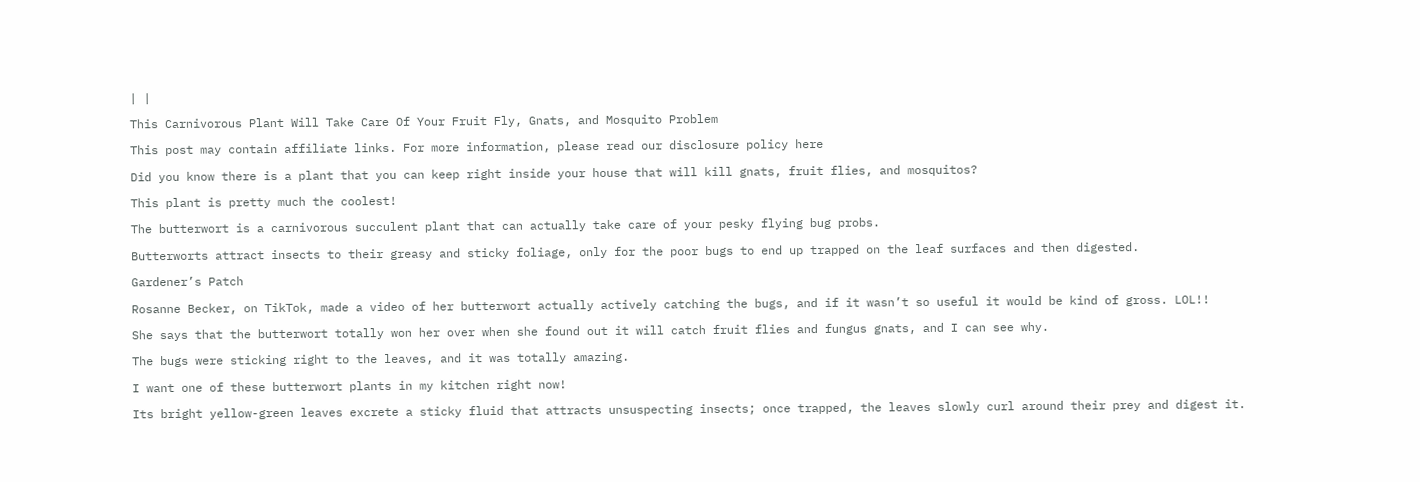| |

This Carnivorous Plant Will Take Care Of Your Fruit Fly, Gnats, and Mosquito Problem

This post may contain affiliate links. For more information, please read our disclosure policy here

Did you know there is a plant that you can keep right inside your house that will kill gnats, fruit flies, and mosquitos?

This plant is pretty much the coolest!

The butterwort is a carnivorous succulent plant that can actually take care of your pesky flying bug probs.

Butterworts attract insects to their greasy and sticky foliage, only for the poor bugs to end up trapped on the leaf surfaces and then digested.

Gardener’s Patch

Rosanne Becker, on TikTok, made a video of her butterwort actually actively catching the bugs, and if it wasn’t so useful it would be kind of gross. LOL!!

She says that the butterwort totally won her over when she found out it will catch fruit flies and fungus gnats, and I can see why.

The bugs were sticking right to the leaves, and it was totally amazing.

I want one of these butterwort plants in my kitchen right now!

Its bright yellow-green leaves excrete a sticky fluid that attracts unsuspecting insects; once trapped, the leaves slowly curl around their prey and digest it.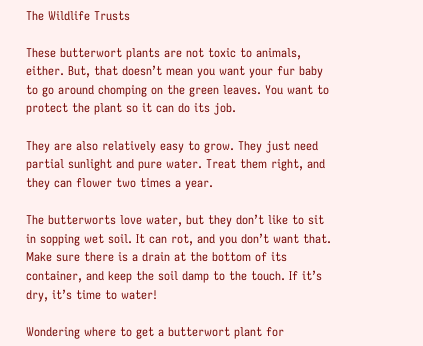The Wildlife Trusts

These butterwort plants are not toxic to animals, either. But, that doesn’t mean you want your fur baby to go around chomping on the green leaves. You want to protect the plant so it can do its job.

They are also relatively easy to grow. They just need partial sunlight and pure water. Treat them right, and they can flower two times a year.

The butterworts love water, but they don’t like to sit in sopping wet soil. It can rot, and you don’t want that. Make sure there is a drain at the bottom of its container, and keep the soil damp to the touch. If it’s dry, it’s time to water!

Wondering where to get a butterwort plant for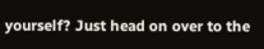yourself? Just head on over to the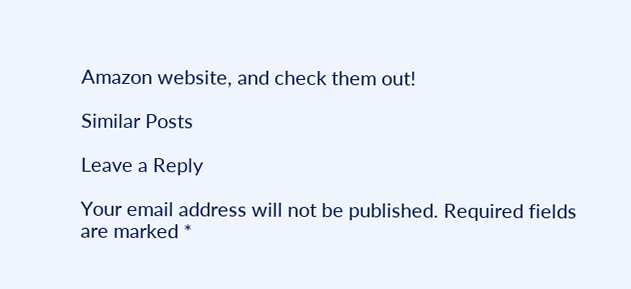Amazon website, and check them out!

Similar Posts

Leave a Reply

Your email address will not be published. Required fields are marked *